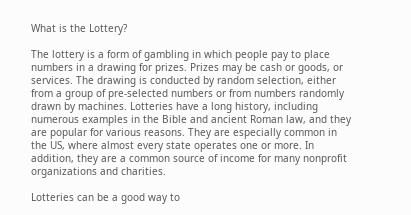What is the Lottery?

The lottery is a form of gambling in which people pay to place numbers in a drawing for prizes. Prizes may be cash or goods, or services. The drawing is conducted by random selection, either from a group of pre-selected numbers or from numbers randomly drawn by machines. Lotteries have a long history, including numerous examples in the Bible and ancient Roman law, and they are popular for various reasons. They are especially common in the US, where almost every state operates one or more. In addition, they are a common source of income for many nonprofit organizations and charities.

Lotteries can be a good way to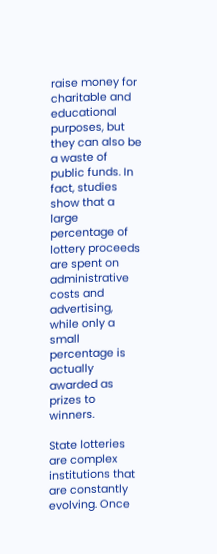raise money for charitable and educational purposes, but they can also be a waste of public funds. In fact, studies show that a large percentage of lottery proceeds are spent on administrative costs and advertising, while only a small percentage is actually awarded as prizes to winners.

State lotteries are complex institutions that are constantly evolving. Once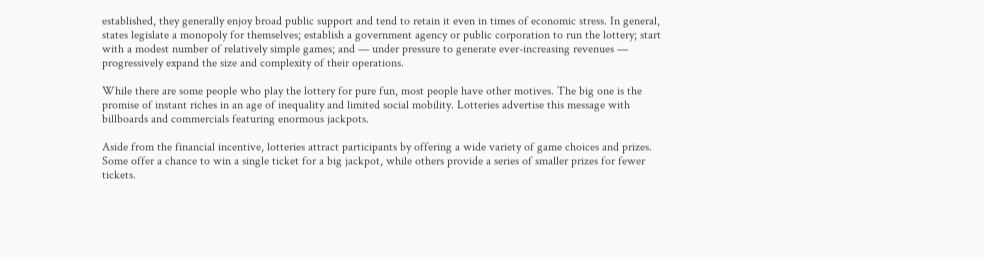established, they generally enjoy broad public support and tend to retain it even in times of economic stress. In general, states legislate a monopoly for themselves; establish a government agency or public corporation to run the lottery; start with a modest number of relatively simple games; and — under pressure to generate ever-increasing revenues — progressively expand the size and complexity of their operations.

While there are some people who play the lottery for pure fun, most people have other motives. The big one is the promise of instant riches in an age of inequality and limited social mobility. Lotteries advertise this message with billboards and commercials featuring enormous jackpots.

Aside from the financial incentive, lotteries attract participants by offering a wide variety of game choices and prizes. Some offer a chance to win a single ticket for a big jackpot, while others provide a series of smaller prizes for fewer tickets.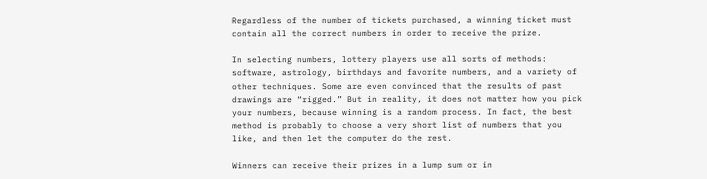Regardless of the number of tickets purchased, a winning ticket must contain all the correct numbers in order to receive the prize.

In selecting numbers, lottery players use all sorts of methods: software, astrology, birthdays and favorite numbers, and a variety of other techniques. Some are even convinced that the results of past drawings are “rigged.” But in reality, it does not matter how you pick your numbers, because winning is a random process. In fact, the best method is probably to choose a very short list of numbers that you like, and then let the computer do the rest.

Winners can receive their prizes in a lump sum or in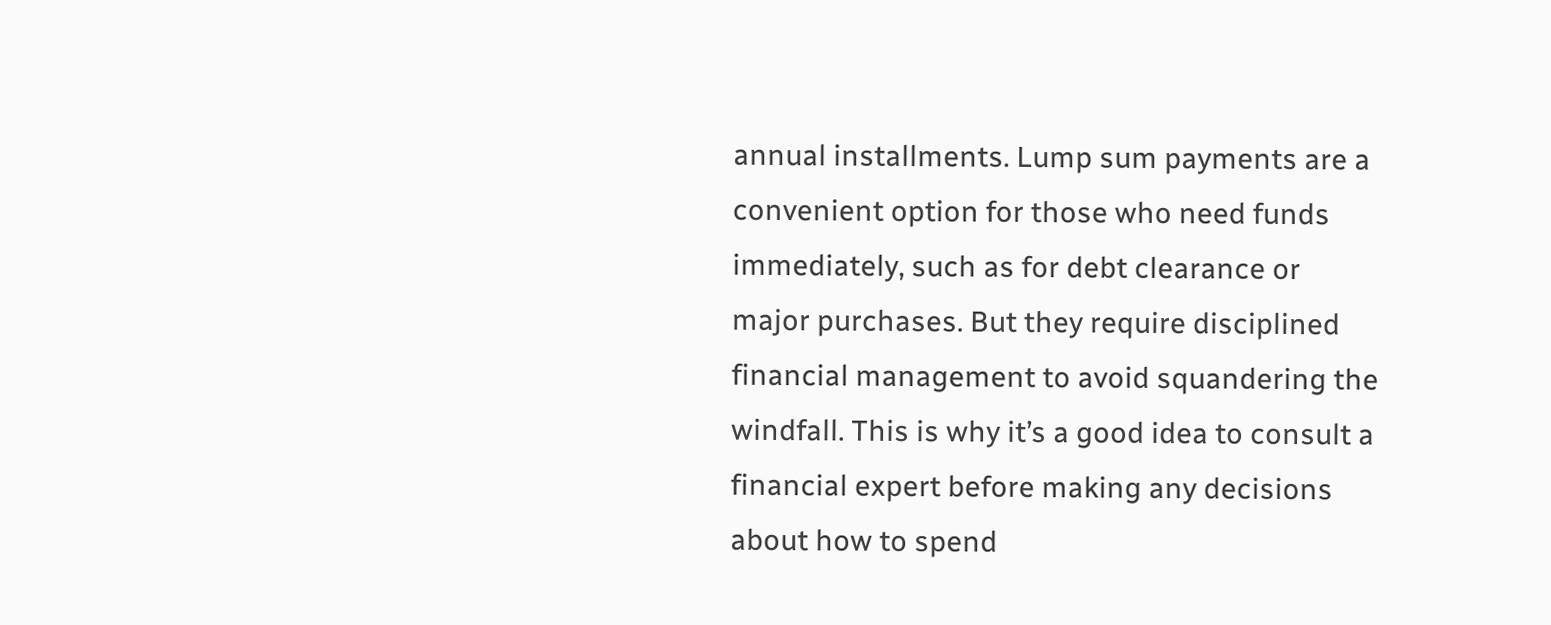annual installments. Lump sum payments are a convenient option for those who need funds immediately, such as for debt clearance or major purchases. But they require disciplined financial management to avoid squandering the windfall. This is why it’s a good idea to consult a financial expert before making any decisions about how to spend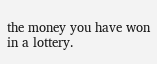the money you have won in a lottery.